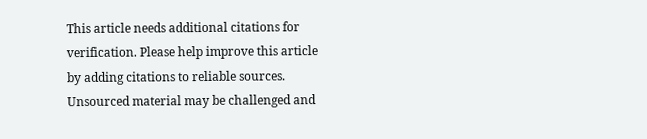This article needs additional citations for verification. Please help improve this article by adding citations to reliable sources. Unsourced material may be challenged and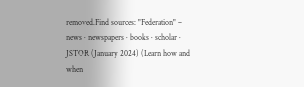removed.Find sources: "Federation" – news · newspapers · books · scholar · JSTOR (January 2024) (Learn how and when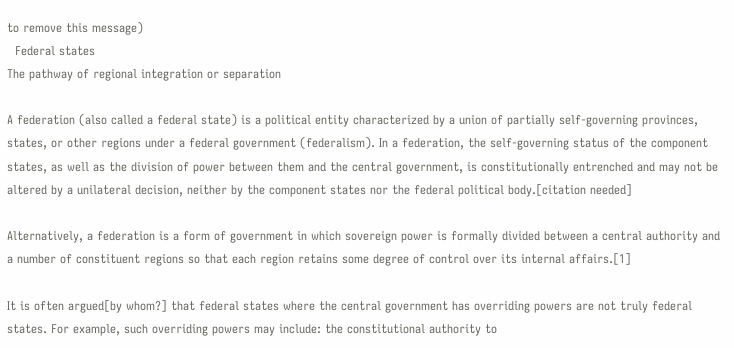to remove this message)
  Federal states
The pathway of regional integration or separation

A federation (also called a federal state) is a political entity characterized by a union of partially self-governing provinces, states, or other regions under a federal government (federalism). In a federation, the self-governing status of the component states, as well as the division of power between them and the central government, is constitutionally entrenched and may not be altered by a unilateral decision, neither by the component states nor the federal political body.[citation needed]

Alternatively, a federation is a form of government in which sovereign power is formally divided between a central authority and a number of constituent regions so that each region retains some degree of control over its internal affairs.[1]

It is often argued[by whom?] that federal states where the central government has overriding powers are not truly federal states. For example, such overriding powers may include: the constitutional authority to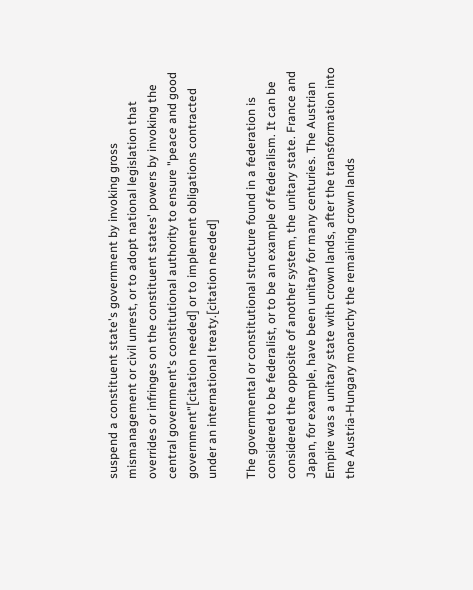suspend a constituent state's government by invoking gross mismanagement or civil unrest, or to adopt national legislation that overrides or infringes on the constituent states' powers by invoking the central government's constitutional authority to ensure "peace and good government"[citation needed] or to implement obligations contracted under an international treaty.[citation needed]

The governmental or constitutional structure found in a federation is considered to be federalist, or to be an example of federalism. It can be considered the opposite of another system, the unitary state. France and Japan, for example, have been unitary for many centuries. The Austrian Empire was a unitary state with crown lands, after the transformation into the Austria-Hungary monarchy the remaining crown lands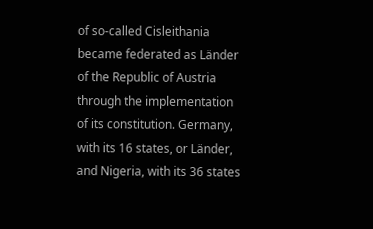of so-called Cisleithania became federated as Länder of the Republic of Austria through the implementation of its constitution. Germany, with its 16 states, or Länder, and Nigeria, with its 36 states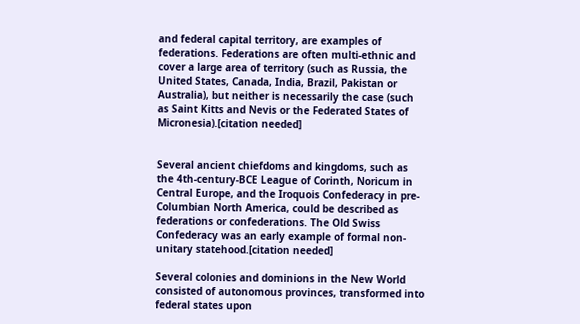and federal capital territory, are examples of federations. Federations are often multi-ethnic and cover a large area of territory (such as Russia, the United States, Canada, India, Brazil, Pakistan or Australia), but neither is necessarily the case (such as Saint Kitts and Nevis or the Federated States of Micronesia).[citation needed]


Several ancient chiefdoms and kingdoms, such as the 4th-century-BCE League of Corinth, Noricum in Central Europe, and the Iroquois Confederacy in pre-Columbian North America, could be described as federations or confederations. The Old Swiss Confederacy was an early example of formal non-unitary statehood.[citation needed]

Several colonies and dominions in the New World consisted of autonomous provinces, transformed into federal states upon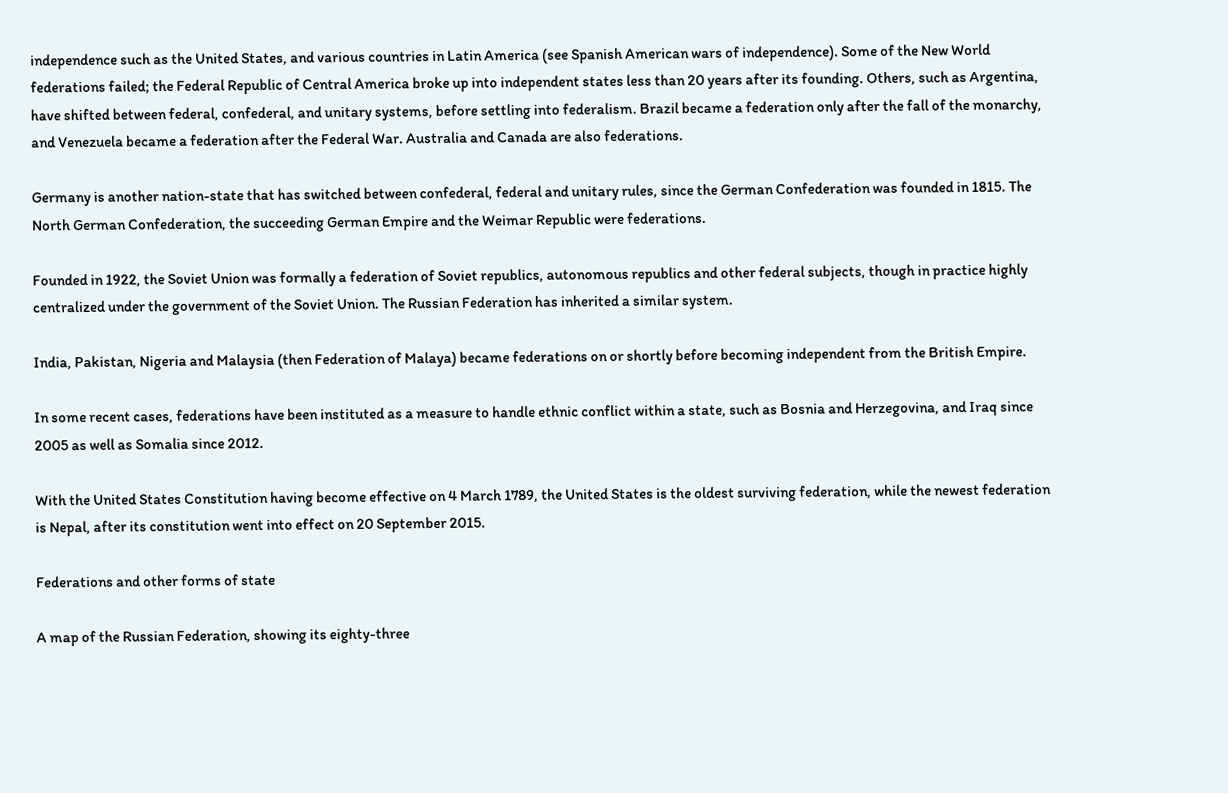independence such as the United States, and various countries in Latin America (see Spanish American wars of independence). Some of the New World federations failed; the Federal Republic of Central America broke up into independent states less than 20 years after its founding. Others, such as Argentina, have shifted between federal, confederal, and unitary systems, before settling into federalism. Brazil became a federation only after the fall of the monarchy, and Venezuela became a federation after the Federal War. Australia and Canada are also federations.

Germany is another nation-state that has switched between confederal, federal and unitary rules, since the German Confederation was founded in 1815. The North German Confederation, the succeeding German Empire and the Weimar Republic were federations.

Founded in 1922, the Soviet Union was formally a federation of Soviet republics, autonomous republics and other federal subjects, though in practice highly centralized under the government of the Soviet Union. The Russian Federation has inherited a similar system.

India, Pakistan, Nigeria and Malaysia (then Federation of Malaya) became federations on or shortly before becoming independent from the British Empire.

In some recent cases, federations have been instituted as a measure to handle ethnic conflict within a state, such as Bosnia and Herzegovina, and Iraq since 2005 as well as Somalia since 2012.

With the United States Constitution having become effective on 4 March 1789, the United States is the oldest surviving federation, while the newest federation is Nepal, after its constitution went into effect on 20 September 2015.

Federations and other forms of state

A map of the Russian Federation, showing its eighty-three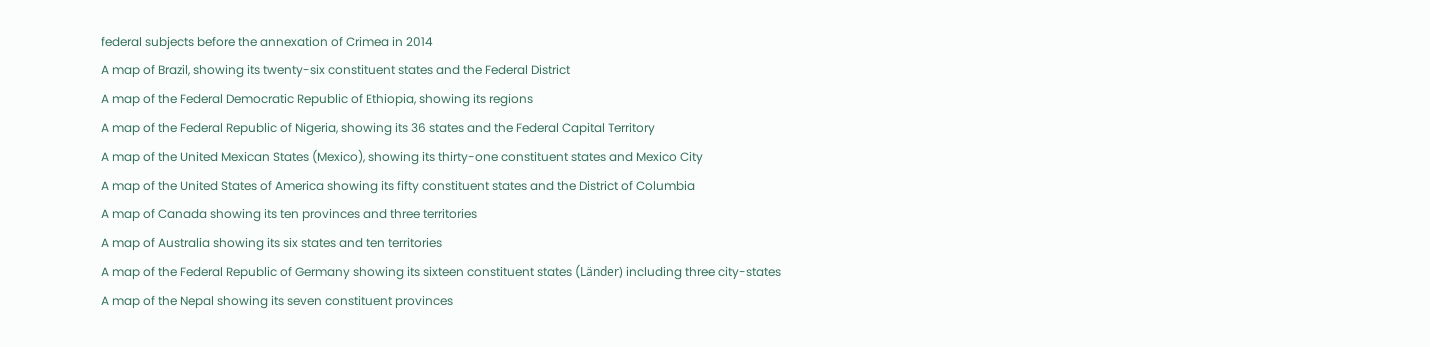federal subjects before the annexation of Crimea in 2014
A map of Brazil, showing its twenty-six constituent states and the Federal District
A map of the Federal Democratic Republic of Ethiopia, showing its regions
A map of the Federal Republic of Nigeria, showing its 36 states and the Federal Capital Territory
A map of the United Mexican States (Mexico), showing its thirty-one constituent states and Mexico City
A map of the United States of America showing its fifty constituent states and the District of Columbia
A map of Canada showing its ten provinces and three territories
A map of Australia showing its six states and ten territories
A map of the Federal Republic of Germany showing its sixteen constituent states (Länder) including three city-states
A map of the Nepal showing its seven constituent provinces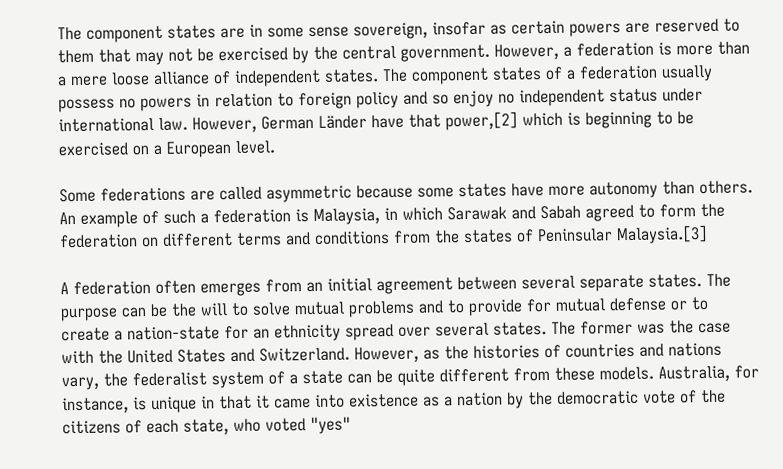The component states are in some sense sovereign, insofar as certain powers are reserved to them that may not be exercised by the central government. However, a federation is more than a mere loose alliance of independent states. The component states of a federation usually possess no powers in relation to foreign policy and so enjoy no independent status under international law. However, German Länder have that power,[2] which is beginning to be exercised on a European level.

Some federations are called asymmetric because some states have more autonomy than others. An example of such a federation is Malaysia, in which Sarawak and Sabah agreed to form the federation on different terms and conditions from the states of Peninsular Malaysia.[3]

A federation often emerges from an initial agreement between several separate states. The purpose can be the will to solve mutual problems and to provide for mutual defense or to create a nation-state for an ethnicity spread over several states. The former was the case with the United States and Switzerland. However, as the histories of countries and nations vary, the federalist system of a state can be quite different from these models. Australia, for instance, is unique in that it came into existence as a nation by the democratic vote of the citizens of each state, who voted "yes"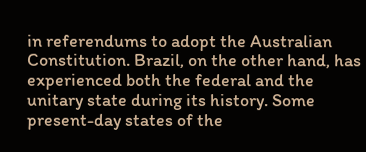in referendums to adopt the Australian Constitution. Brazil, on the other hand, has experienced both the federal and the unitary state during its history. Some present-day states of the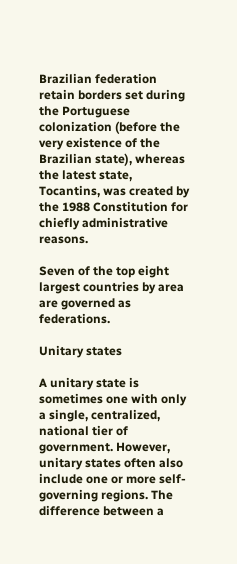Brazilian federation retain borders set during the Portuguese colonization (before the very existence of the Brazilian state), whereas the latest state, Tocantins, was created by the 1988 Constitution for chiefly administrative reasons.

Seven of the top eight largest countries by area are governed as federations.

Unitary states

A unitary state is sometimes one with only a single, centralized, national tier of government. However, unitary states often also include one or more self-governing regions. The difference between a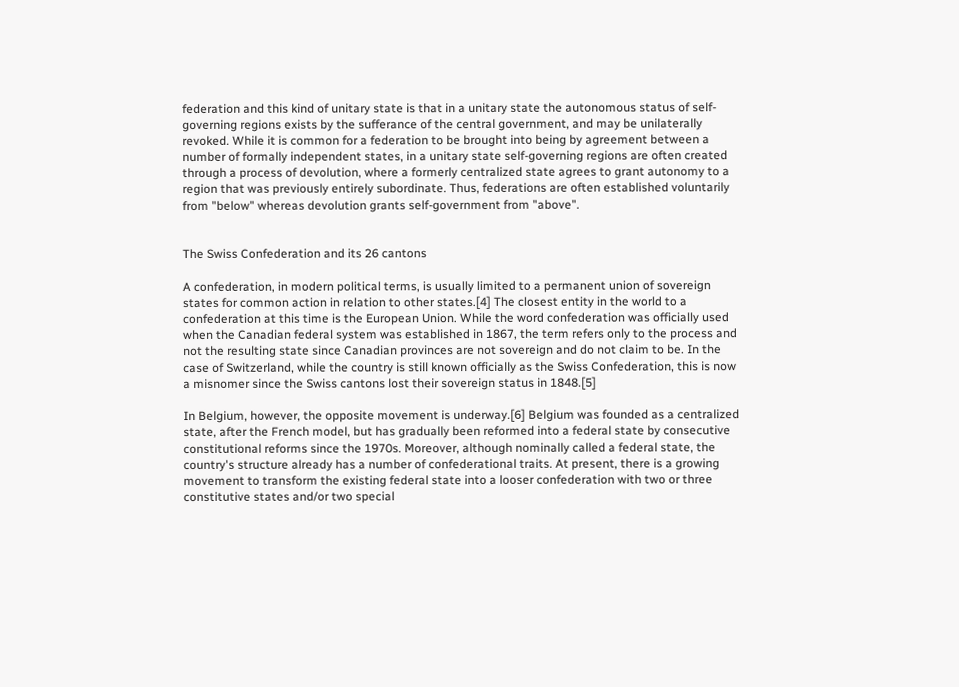federation and this kind of unitary state is that in a unitary state the autonomous status of self-governing regions exists by the sufferance of the central government, and may be unilaterally revoked. While it is common for a federation to be brought into being by agreement between a number of formally independent states, in a unitary state self-governing regions are often created through a process of devolution, where a formerly centralized state agrees to grant autonomy to a region that was previously entirely subordinate. Thus, federations are often established voluntarily from "below" whereas devolution grants self-government from "above".


The Swiss Confederation and its 26 cantons

A confederation, in modern political terms, is usually limited to a permanent union of sovereign states for common action in relation to other states.[4] The closest entity in the world to a confederation at this time is the European Union. While the word confederation was officially used when the Canadian federal system was established in 1867, the term refers only to the process and not the resulting state since Canadian provinces are not sovereign and do not claim to be. In the case of Switzerland, while the country is still known officially as the Swiss Confederation, this is now a misnomer since the Swiss cantons lost their sovereign status in 1848.[5]

In Belgium, however, the opposite movement is underway.[6] Belgium was founded as a centralized state, after the French model, but has gradually been reformed into a federal state by consecutive constitutional reforms since the 1970s. Moreover, although nominally called a federal state, the country's structure already has a number of confederational traits. At present, there is a growing movement to transform the existing federal state into a looser confederation with two or three constitutive states and/or two special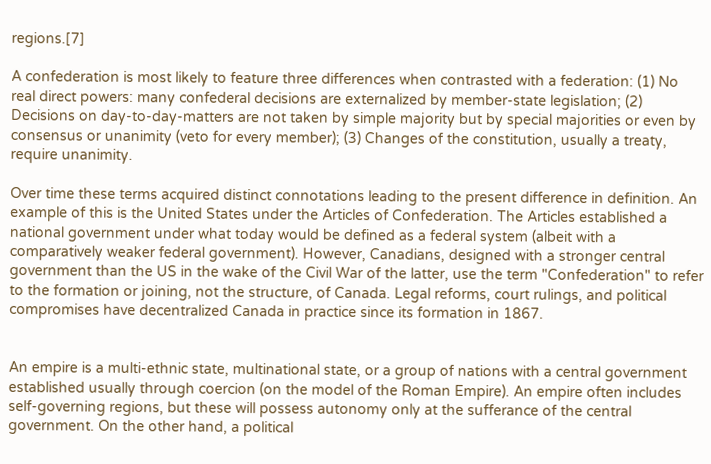regions.[7]

A confederation is most likely to feature three differences when contrasted with a federation: (1) No real direct powers: many confederal decisions are externalized by member-state legislation; (2) Decisions on day-to-day-matters are not taken by simple majority but by special majorities or even by consensus or unanimity (veto for every member); (3) Changes of the constitution, usually a treaty, require unanimity.

Over time these terms acquired distinct connotations leading to the present difference in definition. An example of this is the United States under the Articles of Confederation. The Articles established a national government under what today would be defined as a federal system (albeit with a comparatively weaker federal government). However, Canadians, designed with a stronger central government than the US in the wake of the Civil War of the latter, use the term "Confederation" to refer to the formation or joining, not the structure, of Canada. Legal reforms, court rulings, and political compromises have decentralized Canada in practice since its formation in 1867.


An empire is a multi-ethnic state, multinational state, or a group of nations with a central government established usually through coercion (on the model of the Roman Empire). An empire often includes self-governing regions, but these will possess autonomy only at the sufferance of the central government. On the other hand, a political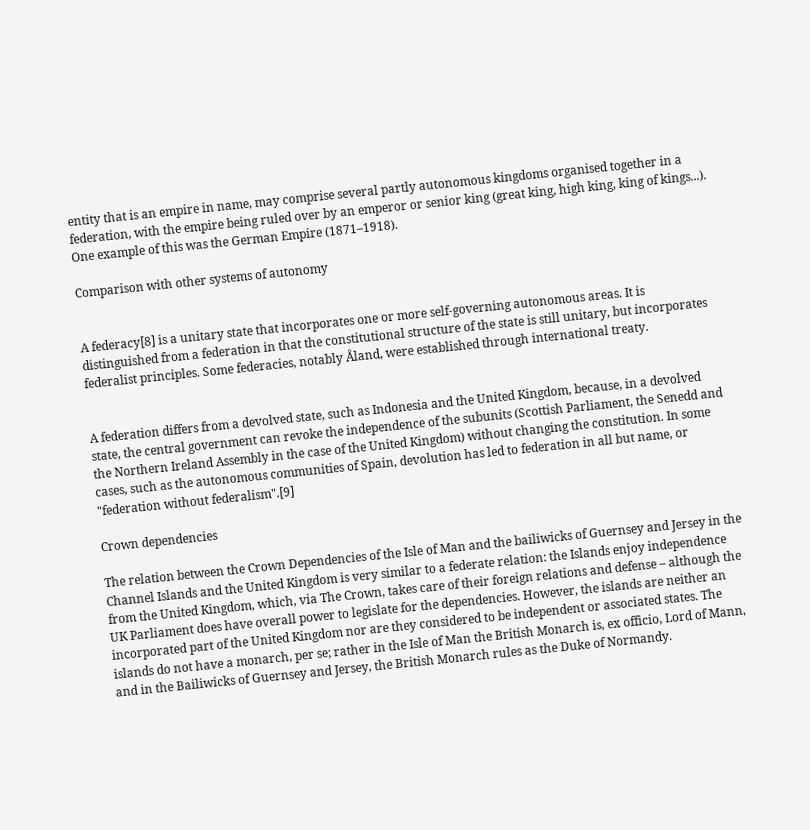entity that is an empire in name, may comprise several partly autonomous kingdoms organised together in a federation, with the empire being ruled over by an emperor or senior king (great king, high king, king of kings...). One example of this was the German Empire (1871–1918).

Comparison with other systems of autonomy


A federacy[8] is a unitary state that incorporates one or more self-governing autonomous areas. It is distinguished from a federation in that the constitutional structure of the state is still unitary, but incorporates federalist principles. Some federacies, notably Åland, were established through international treaty.


A federation differs from a devolved state, such as Indonesia and the United Kingdom, because, in a devolved state, the central government can revoke the independence of the subunits (Scottish Parliament, the Senedd and the Northern Ireland Assembly in the case of the United Kingdom) without changing the constitution. In some cases, such as the autonomous communities of Spain, devolution has led to federation in all but name, or "federation without federalism".[9]

Crown dependencies

The relation between the Crown Dependencies of the Isle of Man and the bailiwicks of Guernsey and Jersey in the Channel Islands and the United Kingdom is very similar to a federate relation: the Islands enjoy independence from the United Kingdom, which, via The Crown, takes care of their foreign relations and defense – although the UK Parliament does have overall power to legislate for the dependencies. However, the islands are neither an incorporated part of the United Kingdom nor are they considered to be independent or associated states. The islands do not have a monarch, per se; rather in the Isle of Man the British Monarch is, ex officio, Lord of Mann, and in the Bailiwicks of Guernsey and Jersey, the British Monarch rules as the Duke of Normandy.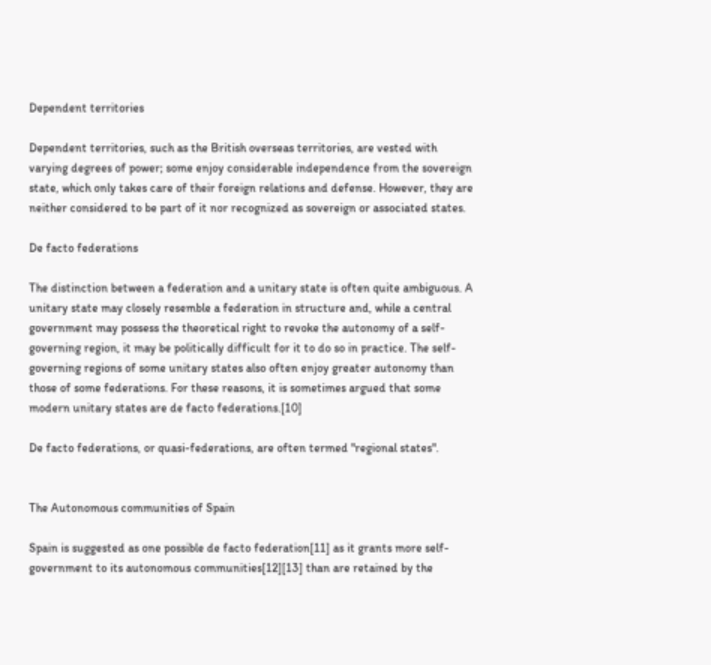Dependent territories

Dependent territories, such as the British overseas territories, are vested with varying degrees of power; some enjoy considerable independence from the sovereign state, which only takes care of their foreign relations and defense. However, they are neither considered to be part of it nor recognized as sovereign or associated states.

De facto federations

The distinction between a federation and a unitary state is often quite ambiguous. A unitary state may closely resemble a federation in structure and, while a central government may possess the theoretical right to revoke the autonomy of a self-governing region, it may be politically difficult for it to do so in practice. The self-governing regions of some unitary states also often enjoy greater autonomy than those of some federations. For these reasons, it is sometimes argued that some modern unitary states are de facto federations.[10]

De facto federations, or quasi-federations, are often termed "regional states".


The Autonomous communities of Spain

Spain is suggested as one possible de facto federation[11] as it grants more self-government to its autonomous communities[12][13] than are retained by the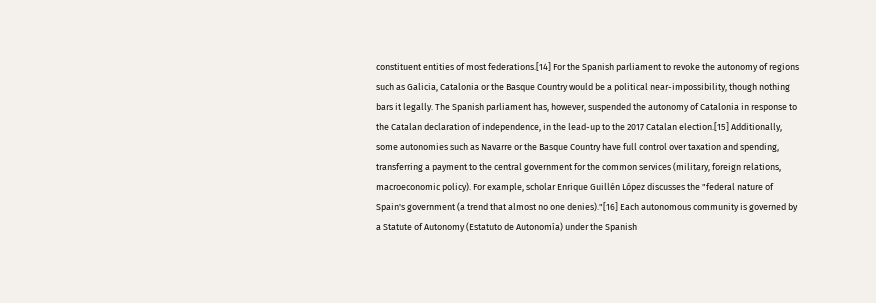constituent entities of most federations.[14] For the Spanish parliament to revoke the autonomy of regions such as Galicia, Catalonia or the Basque Country would be a political near-impossibility, though nothing bars it legally. The Spanish parliament has, however, suspended the autonomy of Catalonia in response to the Catalan declaration of independence, in the lead-up to the 2017 Catalan election.[15] Additionally, some autonomies such as Navarre or the Basque Country have full control over taxation and spending, transferring a payment to the central government for the common services (military, foreign relations, macroeconomic policy). For example, scholar Enrique Guillén López discusses the "federal nature of Spain's government (a trend that almost no one denies)."[16] Each autonomous community is governed by a Statute of Autonomy (Estatuto de Autonomía) under the Spanish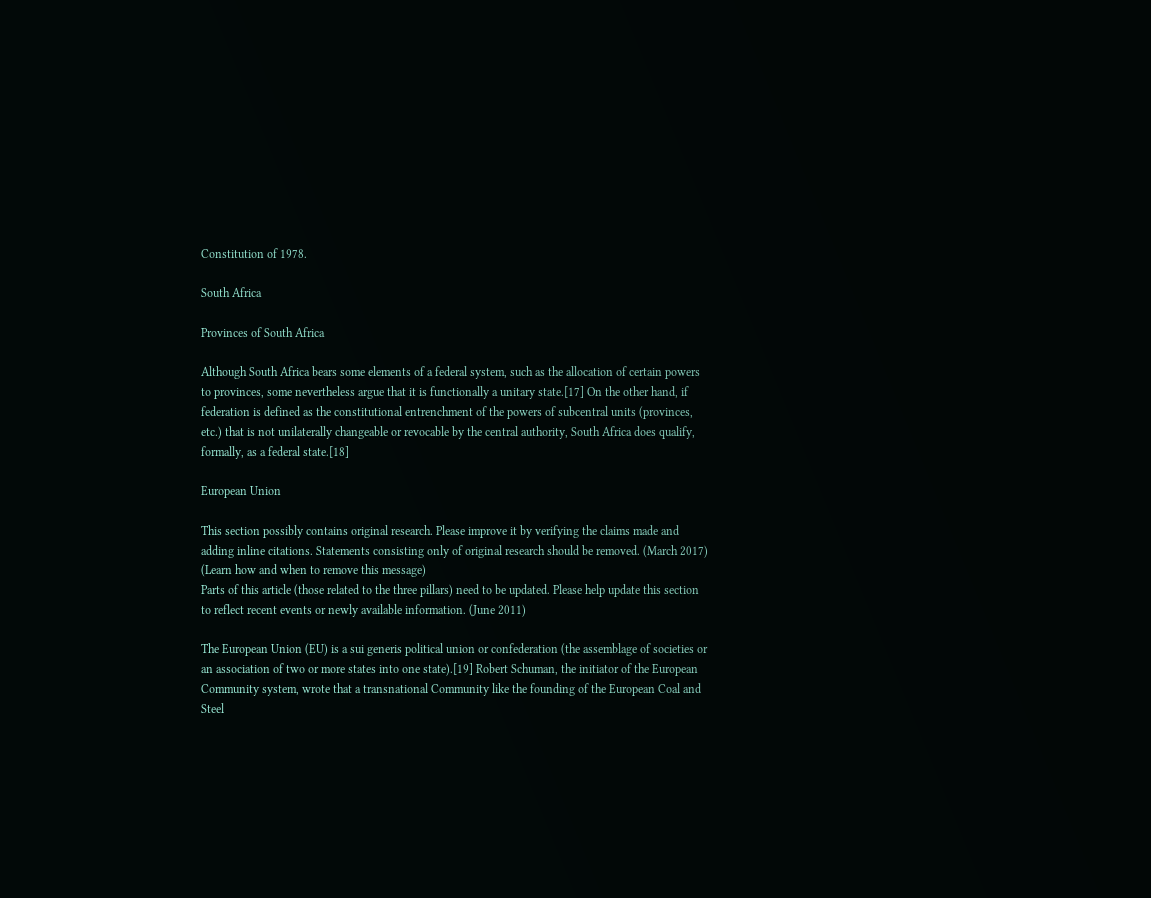Constitution of 1978.

South Africa

Provinces of South Africa

Although South Africa bears some elements of a federal system, such as the allocation of certain powers to provinces, some nevertheless argue that it is functionally a unitary state.[17] On the other hand, if federation is defined as the constitutional entrenchment of the powers of subcentral units (provinces, etc.) that is not unilaterally changeable or revocable by the central authority, South Africa does qualify, formally, as a federal state.[18]

European Union

This section possibly contains original research. Please improve it by verifying the claims made and adding inline citations. Statements consisting only of original research should be removed. (March 2017) (Learn how and when to remove this message)
Parts of this article (those related to the three pillars) need to be updated. Please help update this section to reflect recent events or newly available information. (June 2011)

The European Union (EU) is a sui generis political union or confederation (the assemblage of societies or an association of two or more states into one state).[19] Robert Schuman, the initiator of the European Community system, wrote that a transnational Community like the founding of the European Coal and Steel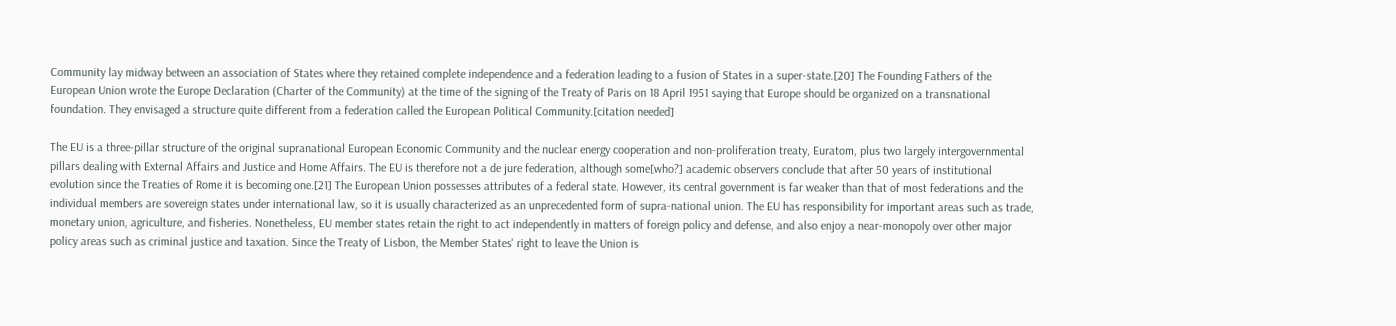Community lay midway between an association of States where they retained complete independence and a federation leading to a fusion of States in a super-state.[20] The Founding Fathers of the European Union wrote the Europe Declaration (Charter of the Community) at the time of the signing of the Treaty of Paris on 18 April 1951 saying that Europe should be organized on a transnational foundation. They envisaged a structure quite different from a federation called the European Political Community.[citation needed]

The EU is a three-pillar structure of the original supranational European Economic Community and the nuclear energy cooperation and non-proliferation treaty, Euratom, plus two largely intergovernmental pillars dealing with External Affairs and Justice and Home Affairs. The EU is therefore not a de jure federation, although some[who?] academic observers conclude that after 50 years of institutional evolution since the Treaties of Rome it is becoming one.[21] The European Union possesses attributes of a federal state. However, its central government is far weaker than that of most federations and the individual members are sovereign states under international law, so it is usually characterized as an unprecedented form of supra-national union. The EU has responsibility for important areas such as trade, monetary union, agriculture, and fisheries. Nonetheless, EU member states retain the right to act independently in matters of foreign policy and defense, and also enjoy a near-monopoly over other major policy areas such as criminal justice and taxation. Since the Treaty of Lisbon, the Member States' right to leave the Union is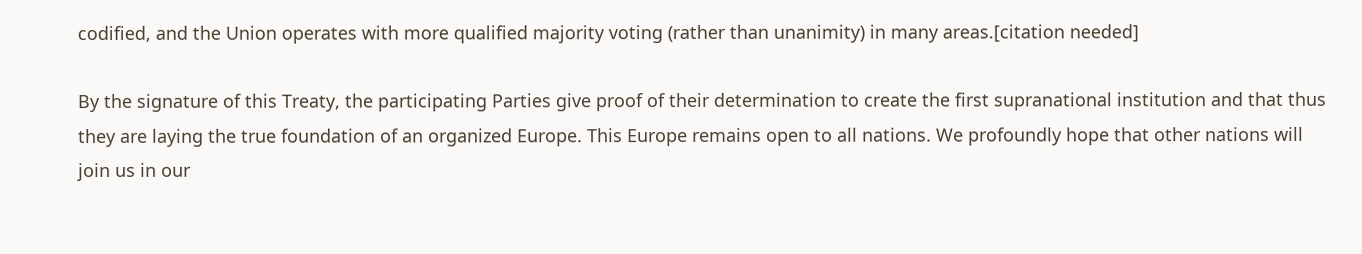codified, and the Union operates with more qualified majority voting (rather than unanimity) in many areas.[citation needed]

By the signature of this Treaty, the participating Parties give proof of their determination to create the first supranational institution and that thus they are laying the true foundation of an organized Europe. This Europe remains open to all nations. We profoundly hope that other nations will join us in our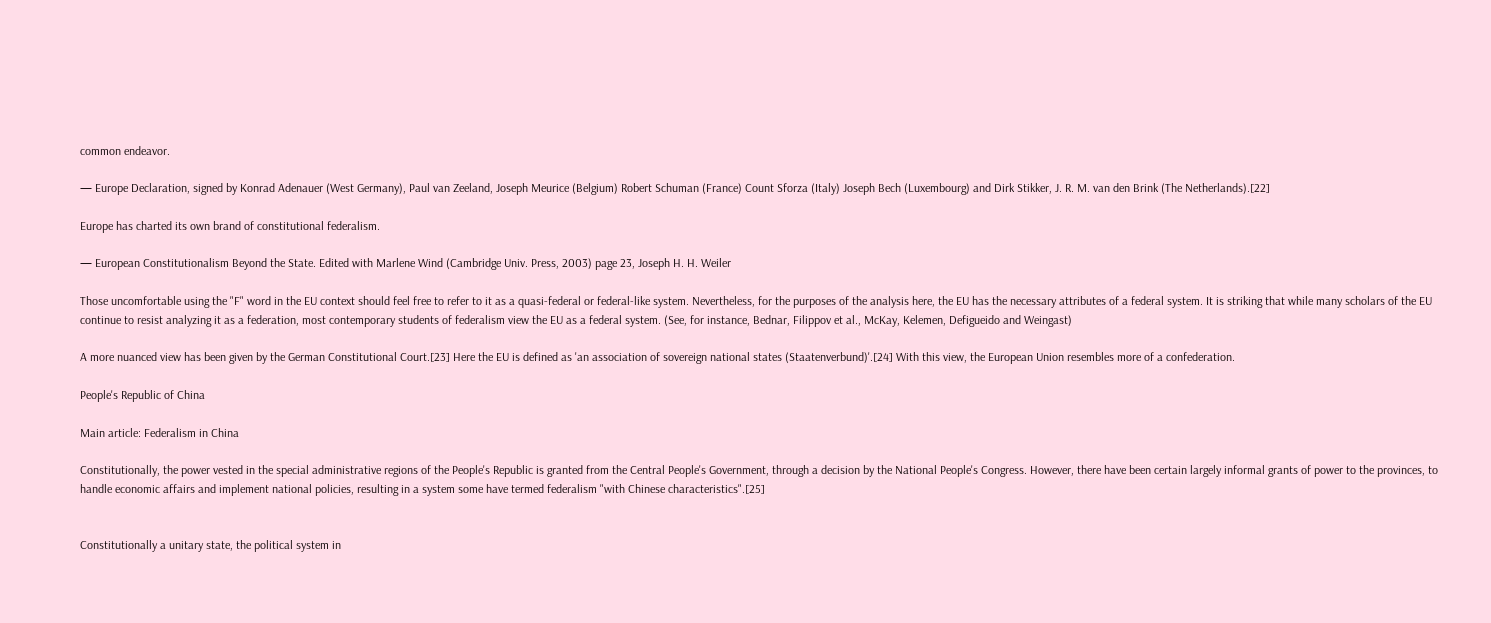common endeavor.

— Europe Declaration, signed by Konrad Adenauer (West Germany), Paul van Zeeland, Joseph Meurice (Belgium) Robert Schuman (France) Count Sforza (Italy) Joseph Bech (Luxembourg) and Dirk Stikker, J. R. M. van den Brink (The Netherlands).[22]

Europe has charted its own brand of constitutional federalism.

— European Constitutionalism Beyond the State. Edited with Marlene Wind (Cambridge Univ. Press, 2003) page 23, Joseph H. H. Weiler

Those uncomfortable using the "F" word in the EU context should feel free to refer to it as a quasi-federal or federal-like system. Nevertheless, for the purposes of the analysis here, the EU has the necessary attributes of a federal system. It is striking that while many scholars of the EU continue to resist analyzing it as a federation, most contemporary students of federalism view the EU as a federal system. (See, for instance, Bednar, Filippov et al., McKay, Kelemen, Defigueido and Weingast)

A more nuanced view has been given by the German Constitutional Court.[23] Here the EU is defined as 'an association of sovereign national states (Staatenverbund)'.[24] With this view, the European Union resembles more of a confederation.

People's Republic of China

Main article: Federalism in China

Constitutionally, the power vested in the special administrative regions of the People's Republic is granted from the Central People's Government, through a decision by the National People's Congress. However, there have been certain largely informal grants of power to the provinces, to handle economic affairs and implement national policies, resulting in a system some have termed federalism "with Chinese characteristics".[25]


Constitutionally a unitary state, the political system in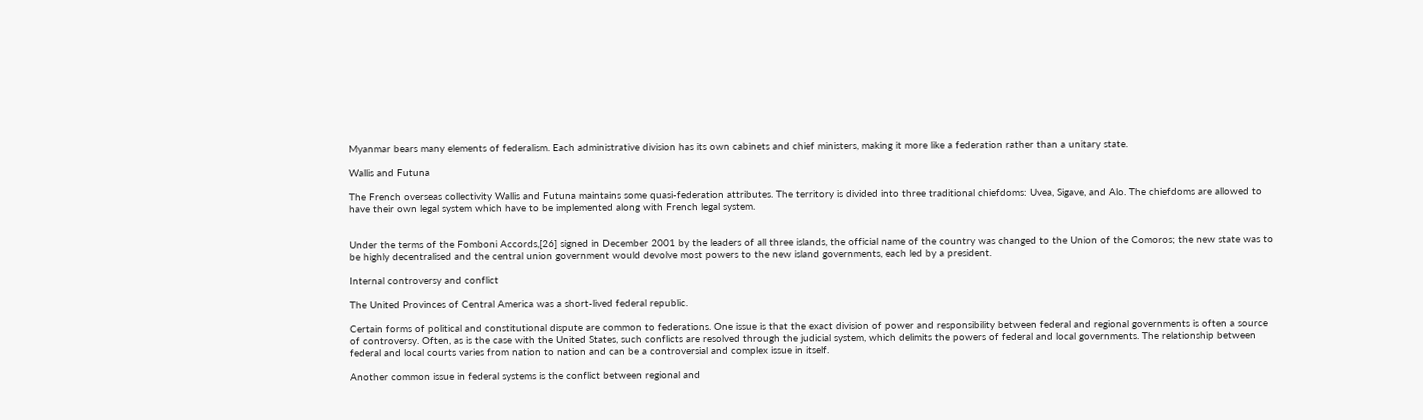Myanmar bears many elements of federalism. Each administrative division has its own cabinets and chief ministers, making it more like a federation rather than a unitary state.

Wallis and Futuna

The French overseas collectivity Wallis and Futuna maintains some quasi-federation attributes. The territory is divided into three traditional chiefdoms: Uvea, Sigave, and Alo. The chiefdoms are allowed to have their own legal system which have to be implemented along with French legal system.


Under the terms of the Fomboni Accords,[26] signed in December 2001 by the leaders of all three islands, the official name of the country was changed to the Union of the Comoros; the new state was to be highly decentralised and the central union government would devolve most powers to the new island governments, each led by a president.

Internal controversy and conflict

The United Provinces of Central America was a short-lived federal republic.

Certain forms of political and constitutional dispute are common to federations. One issue is that the exact division of power and responsibility between federal and regional governments is often a source of controversy. Often, as is the case with the United States, such conflicts are resolved through the judicial system, which delimits the powers of federal and local governments. The relationship between federal and local courts varies from nation to nation and can be a controversial and complex issue in itself.

Another common issue in federal systems is the conflict between regional and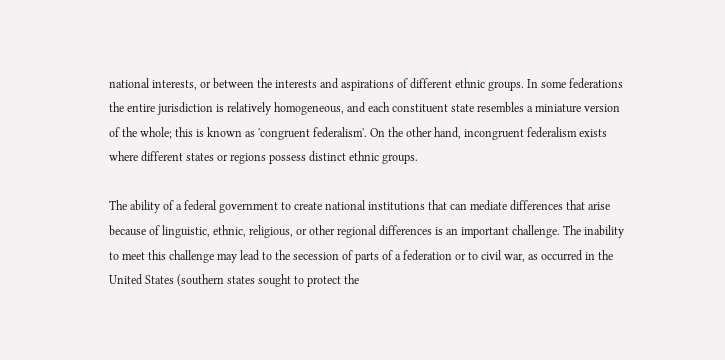national interests, or between the interests and aspirations of different ethnic groups. In some federations the entire jurisdiction is relatively homogeneous, and each constituent state resembles a miniature version of the whole; this is known as 'congruent federalism'. On the other hand, incongruent federalism exists where different states or regions possess distinct ethnic groups.

The ability of a federal government to create national institutions that can mediate differences that arise because of linguistic, ethnic, religious, or other regional differences is an important challenge. The inability to meet this challenge may lead to the secession of parts of a federation or to civil war, as occurred in the United States (southern states sought to protect the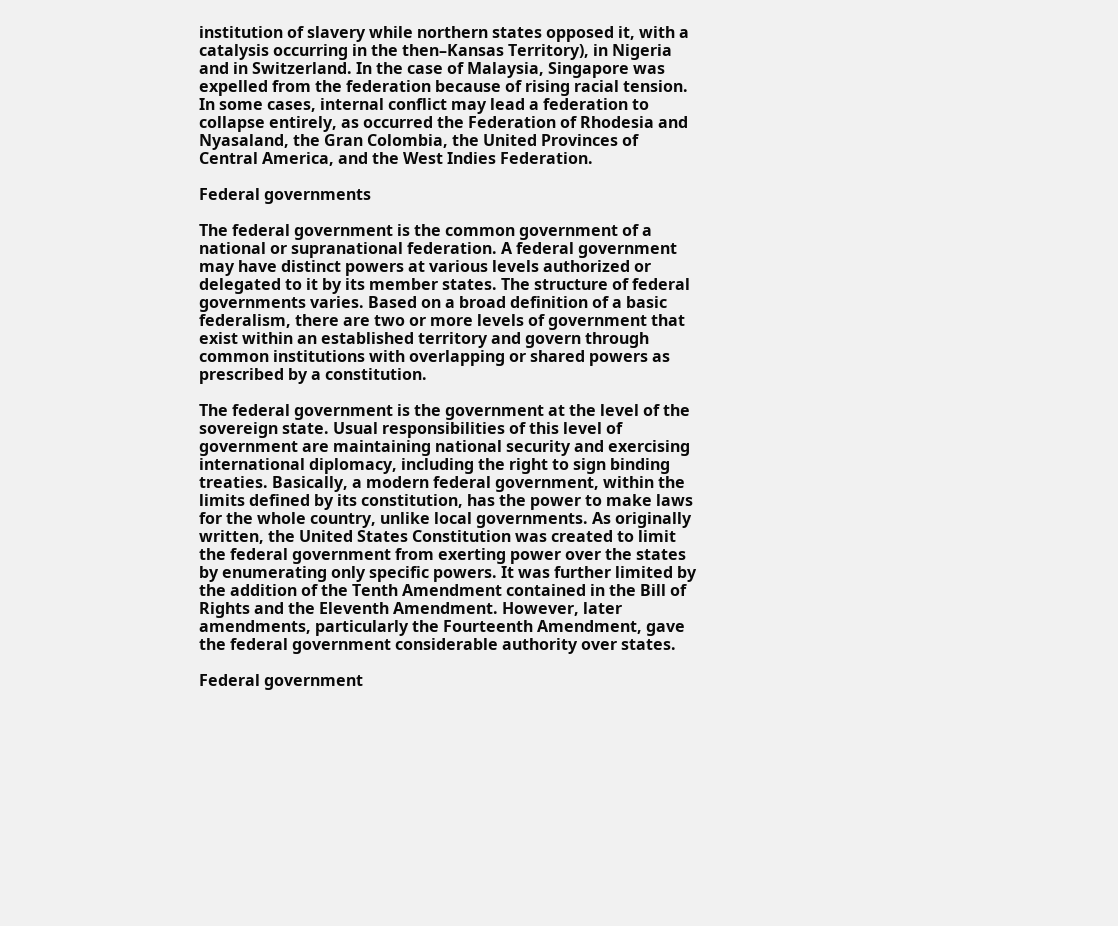institution of slavery while northern states opposed it, with a catalysis occurring in the then–Kansas Territory), in Nigeria and in Switzerland. In the case of Malaysia, Singapore was expelled from the federation because of rising racial tension. In some cases, internal conflict may lead a federation to collapse entirely, as occurred the Federation of Rhodesia and Nyasaland, the Gran Colombia, the United Provinces of Central America, and the West Indies Federation.

Federal governments

The federal government is the common government of a national or supranational federation. A federal government may have distinct powers at various levels authorized or delegated to it by its member states. The structure of federal governments varies. Based on a broad definition of a basic federalism, there are two or more levels of government that exist within an established territory and govern through common institutions with overlapping or shared powers as prescribed by a constitution.

The federal government is the government at the level of the sovereign state. Usual responsibilities of this level of government are maintaining national security and exercising international diplomacy, including the right to sign binding treaties. Basically, a modern federal government, within the limits defined by its constitution, has the power to make laws for the whole country, unlike local governments. As originally written, the United States Constitution was created to limit the federal government from exerting power over the states by enumerating only specific powers. It was further limited by the addition of the Tenth Amendment contained in the Bill of Rights and the Eleventh Amendment. However, later amendments, particularly the Fourteenth Amendment, gave the federal government considerable authority over states.

Federal government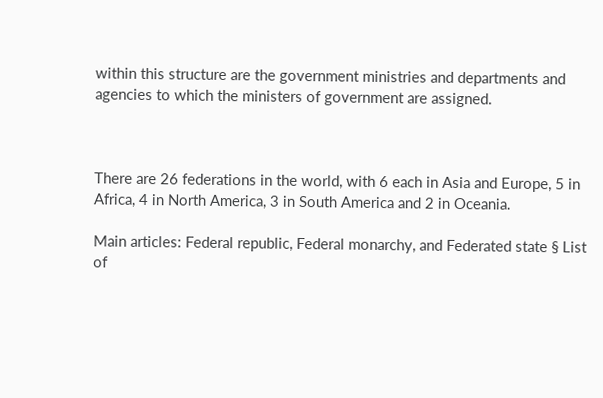within this structure are the government ministries and departments and agencies to which the ministers of government are assigned.



There are 26 federations in the world, with 6 each in Asia and Europe, 5 in Africa, 4 in North America, 3 in South America and 2 in Oceania.

Main articles: Federal republic, Federal monarchy, and Federated state § List of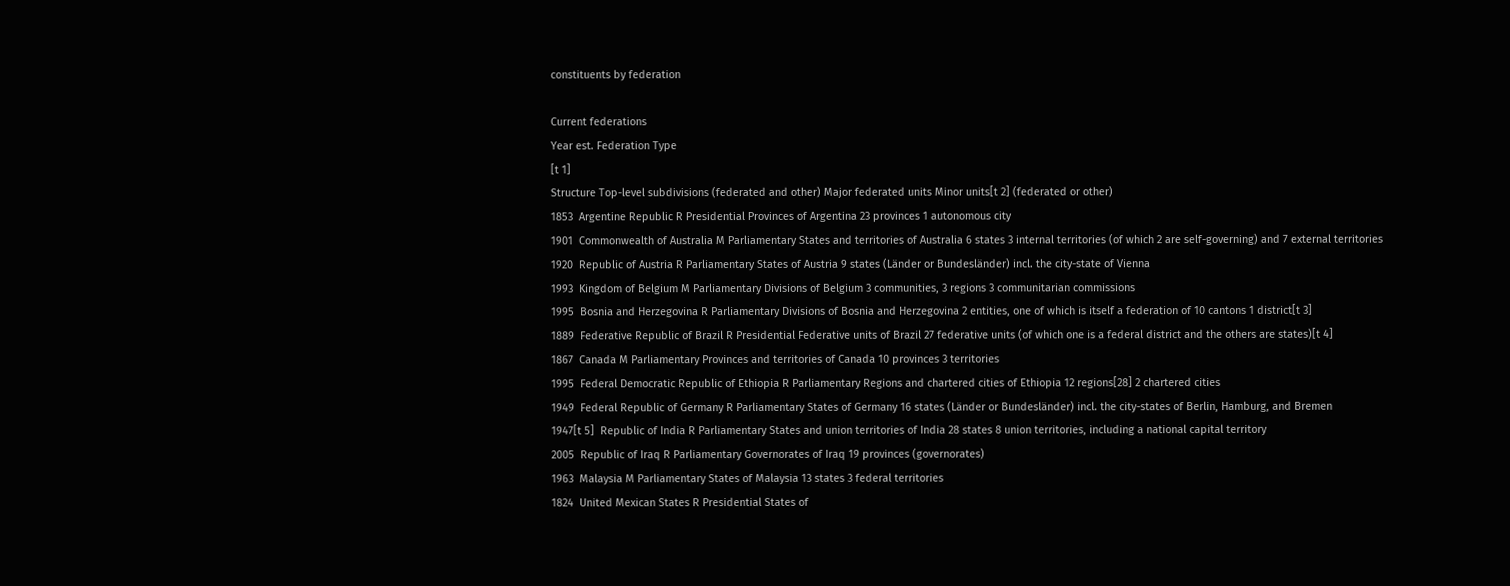constituents by federation

Current federations
Year est. Federation Type
[t 1]
Structure Top-level subdivisions (federated and other) Major federated units Minor units[t 2] (federated or other)
1853  Argentine Republic R Presidential Provinces of Argentina 23 provinces 1 autonomous city
1901  Commonwealth of Australia M Parliamentary States and territories of Australia 6 states 3 internal territories (of which 2 are self-governing) and 7 external territories
1920  Republic of Austria R Parliamentary States of Austria 9 states (Länder or Bundesländer) incl. the city-state of Vienna
1993  Kingdom of Belgium M Parliamentary Divisions of Belgium 3 communities, 3 regions 3 communitarian commissions
1995  Bosnia and Herzegovina R Parliamentary Divisions of Bosnia and Herzegovina 2 entities, one of which is itself a federation of 10 cantons 1 district[t 3]
1889  Federative Republic of Brazil R Presidential Federative units of Brazil 27 federative units (of which one is a federal district and the others are states)[t 4]
1867  Canada M Parliamentary Provinces and territories of Canada 10 provinces 3 territories
1995  Federal Democratic Republic of Ethiopia R Parliamentary Regions and chartered cities of Ethiopia 12 regions[28] 2 chartered cities
1949  Federal Republic of Germany R Parliamentary States of Germany 16 states (Länder or Bundesländer) incl. the city-states of Berlin, Hamburg, and Bremen
1947[t 5]  Republic of India R Parliamentary States and union territories of India 28 states 8 union territories, including a national capital territory
2005  Republic of Iraq R Parliamentary Governorates of Iraq 19 provinces (governorates)
1963  Malaysia M Parliamentary States of Malaysia 13 states 3 federal territories
1824  United Mexican States R Presidential States of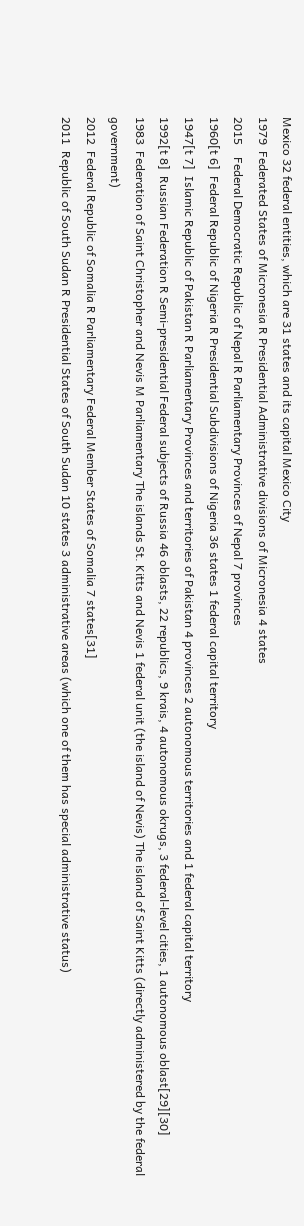Mexico 32 federal entities, which are 31 states and its capital Mexico City
1979  Federated States of Micronesia R Presidential Administrative divisions of Micronesia 4 states
2015    Federal Democratic Republic of Nepal R Parliamentary Provinces of Nepal 7 provinces
1960[t 6]  Federal Republic of Nigeria R Presidential Subdivisions of Nigeria 36 states 1 federal capital territory
1947[t 7]  Islamic Republic of Pakistan R Parliamentary Provinces and territories of Pakistan 4 provinces 2 autonomous territories and 1 federal capital territory
1992[t 8]  Russian Federation R Semi-presidential Federal subjects of Russia 46 oblasts, 22 republics, 9 krais, 4 autonomous okrugs, 3 federal-level cities, 1 autonomous oblast[29][30]
1983  Federation of Saint Christopher and Nevis M Parliamentary The islands St. Kitts and Nevis 1 federal unit (the island of Nevis) The island of Saint Kitts (directly administered by the federal government)
2012  Federal Republic of Somalia R Parliamentary Federal Member States of Somalia 7 states[31]
2011  Republic of South Sudan R Presidential States of South Sudan 10 states 3 administrative areas (which one of them has special administrative status)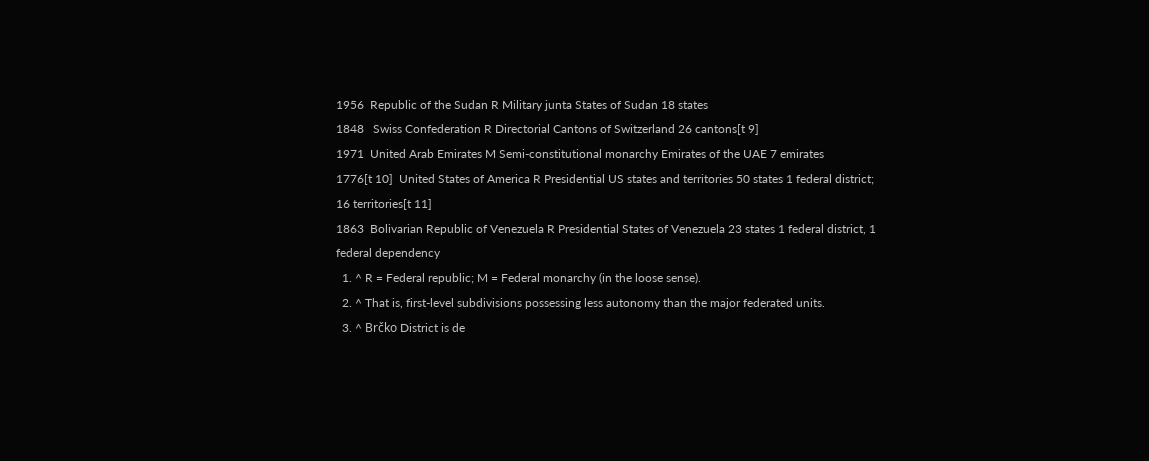1956  Republic of the Sudan R Military junta States of Sudan 18 states
1848   Swiss Confederation R Directorial Cantons of Switzerland 26 cantons[t 9]
1971  United Arab Emirates M Semi-constitutional monarchy Emirates of the UAE 7 emirates
1776[t 10]  United States of America R Presidential US states and territories 50 states 1 federal district; 16 territories[t 11]
1863  Bolivarian Republic of Venezuela R Presidential States of Venezuela 23 states 1 federal district, 1 federal dependency
  1. ^ R = Federal republic; M = Federal monarchy (in the loose sense).
  2. ^ That is, first-level subdivisions possessing less autonomy than the major federated units.
  3. ^ Brčko District is de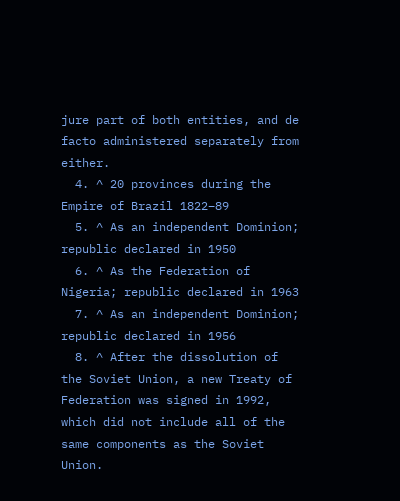jure part of both entities, and de facto administered separately from either.
  4. ^ 20 provinces during the Empire of Brazil 1822–89
  5. ^ As an independent Dominion; republic declared in 1950
  6. ^ As the Federation of Nigeria; republic declared in 1963
  7. ^ As an independent Dominion; republic declared in 1956
  8. ^ After the dissolution of the Soviet Union, a new Treaty of Federation was signed in 1992, which did not include all of the same components as the Soviet Union.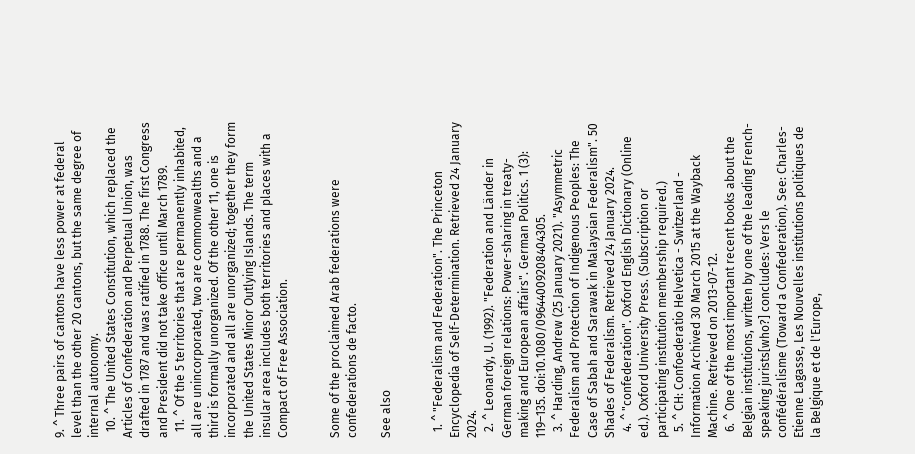9. ^ Three pairs of cantons have less power at federal level than the other 20 cantons, but the same degree of internal autonomy.
  10. ^ The United States Constitution, which replaced the Articles of Confederation and Perpetual Union, was drafted in 1787 and was ratified in 1788. The first Congress and President did not take office until March 1789.
  11. ^ Of the 5 territories that are permanently inhabited, all are unincorporated, two are commonwealths and a third is formally unorganized. Of the other 11, one is incorporated and all are unorganized; together they form the United States Minor Outlying Islands. The term insular area includes both territories and places with a Compact of Free Association.


Some of the proclaimed Arab federations were confederations de facto.

See also


  1. ^ "Federalism and Federation". The Princeton Encyclopedia of Self-Determination. Retrieved 24 January 2024.
  2. ^ Leonardy, U. (1992). "Federation and Länder in German foreign relations: Power-sharing in treaty-making and European affairs". German Politics. 1 (3): 119–135. doi:10.1080/09644009208404305.
  3. ^ Harding, Andrew (25 January 2021). "Asymmetric Federalism and Protection of Indigenous Peoples: The Case of Sabah and Sarawak in Malaysian Federalism". 50 Shades of Federalism. Retrieved 24 January 2024.
  4. ^ "confederation". Oxford English Dictionary (Online ed.). Oxford University Press. (Subscription or participating institution membership required.)
  5. ^ CH: Confoederatio Helvetica - Switzerland - Information Archived 30 March 2015 at the Wayback Machine. Retrieved on 2013-07-12.
  6. ^ One of the most important recent books about the Belgian institutions, written by one of the leading French-speaking jurists[who?] concludes: Vers le confédéralisme (Toward a Confederation). See: Charles-Etienne Lagasse, Les Nouvelles institutions politiques de la Belgique et de l'Europe,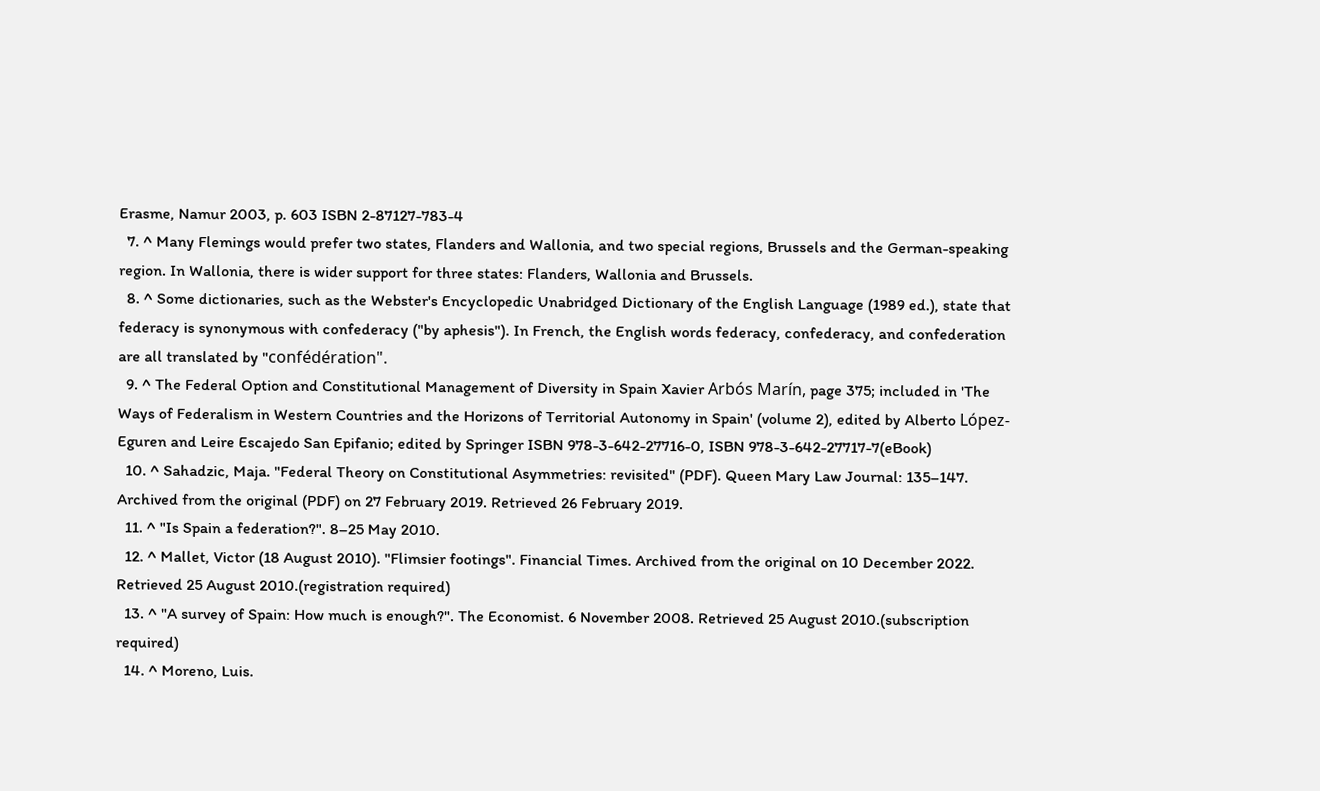Erasme, Namur 2003, p. 603 ISBN 2-87127-783-4
  7. ^ Many Flemings would prefer two states, Flanders and Wallonia, and two special regions, Brussels and the German-speaking region. In Wallonia, there is wider support for three states: Flanders, Wallonia and Brussels.
  8. ^ Some dictionaries, such as the Webster's Encyclopedic Unabridged Dictionary of the English Language (1989 ed.), state that federacy is synonymous with confederacy ("by aphesis"). In French, the English words federacy, confederacy, and confederation are all translated by "confédération".
  9. ^ The Federal Option and Constitutional Management of Diversity in Spain Xavier Arbós Marín, page 375; included in 'The Ways of Federalism in Western Countries and the Horizons of Territorial Autonomy in Spain' (volume 2), edited by Alberto López-Eguren and Leire Escajedo San Epifanio; edited by Springer ISBN 978-3-642-27716-0, ISBN 978-3-642-27717-7(eBook)
  10. ^ Sahadzic, Maja. "Federal Theory on Constitutional Asymmetries: revisited" (PDF). Queen Mary Law Journal: 135–147. Archived from the original (PDF) on 27 February 2019. Retrieved 26 February 2019.
  11. ^ "Is Spain a federation?". 8–25 May 2010.
  12. ^ Mallet, Victor (18 August 2010). "Flimsier footings". Financial Times. Archived from the original on 10 December 2022. Retrieved 25 August 2010.(registration required)
  13. ^ "A survey of Spain: How much is enough?". The Economist. 6 November 2008. Retrieved 25 August 2010.(subscription required)
  14. ^ Moreno, Luis.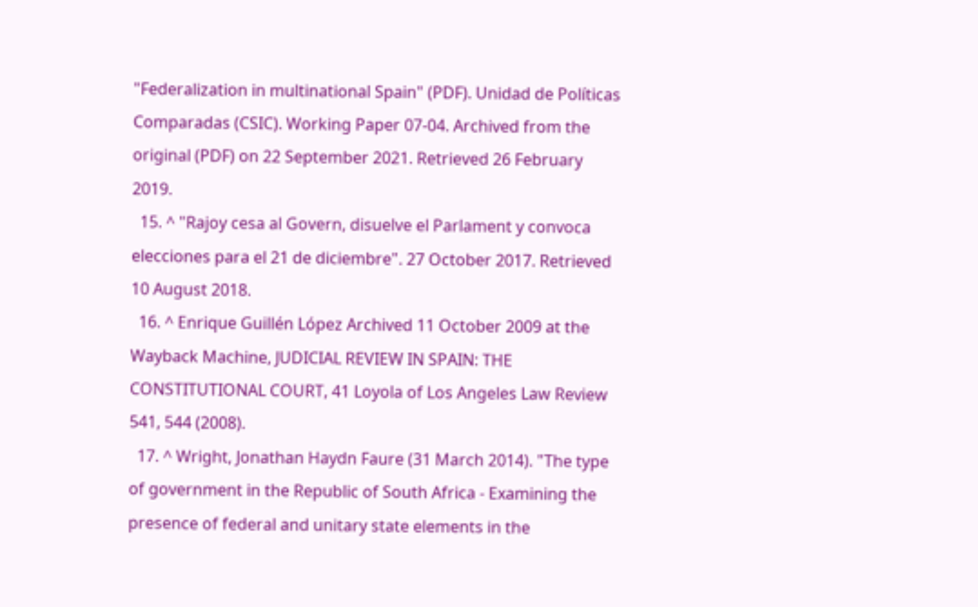"Federalization in multinational Spain" (PDF). Unidad de Políticas Comparadas (CSIC). Working Paper 07-04. Archived from the original (PDF) on 22 September 2021. Retrieved 26 February 2019.
  15. ^ "Rajoy cesa al Govern, disuelve el Parlament y convoca elecciones para el 21 de diciembre". 27 October 2017. Retrieved 10 August 2018.
  16. ^ Enrique Guillén López Archived 11 October 2009 at the Wayback Machine, JUDICIAL REVIEW IN SPAIN: THE CONSTITUTIONAL COURT, 41 Loyola of Los Angeles Law Review 541, 544 (2008).
  17. ^ Wright, Jonathan Haydn Faure (31 March 2014). "The type of government in the Republic of South Africa - Examining the presence of federal and unitary state elements in the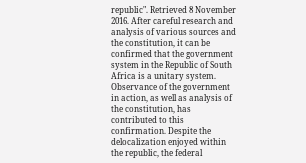republic". Retrieved 8 November 2016. After careful research and analysis of various sources and the constitution, it can be confirmed that the government system in the Republic of South Africa is a unitary system. Observance of the government in action, as well as analysis of the constitution, has contributed to this confirmation. Despite the delocalization enjoyed within the republic, the federal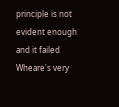principle is not evident enough and it failed Wheare's very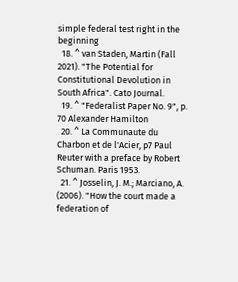simple federal test right in the beginning
  18. ^ van Staden, Martin (Fall 2021). "The Potential for Constitutional Devolution in South Africa". Cato Journal.
  19. ^ "Federalist Paper No. 9", p. 70 Alexander Hamilton
  20. ^ La Communaute du Charbon et de l'Acier, p7 Paul Reuter with a preface by Robert Schuman. Paris 1953.
  21. ^ Josselin, J. M.; Marciano, A. (2006). "How the court made a federation of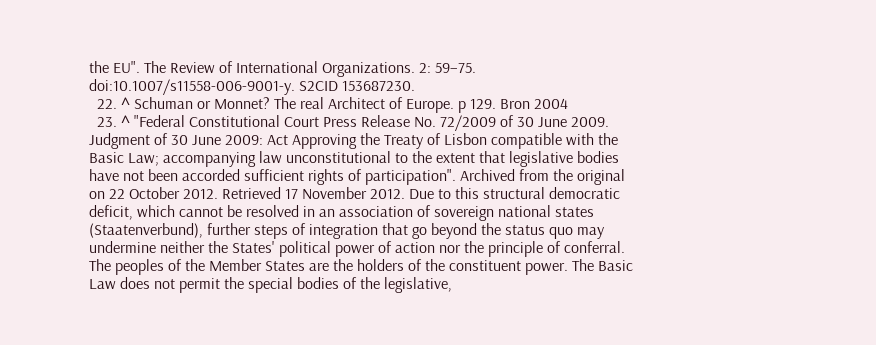the EU". The Review of International Organizations. 2: 59–75. doi:10.1007/s11558-006-9001-y. S2CID 153687230.
  22. ^ Schuman or Monnet? The real Architect of Europe. p 129. Bron 2004
  23. ^ "Federal Constitutional Court Press Release No. 72/2009 of 30 June 2009. Judgment of 30 June 2009: Act Approving the Treaty of Lisbon compatible with the Basic Law; accompanying law unconstitutional to the extent that legislative bodies have not been accorded sufficient rights of participation". Archived from the original on 22 October 2012. Retrieved 17 November 2012. Due to this structural democratic deficit, which cannot be resolved in an association of sovereign national states (Staatenverbund), further steps of integration that go beyond the status quo may undermine neither the States' political power of action nor the principle of conferral. The peoples of the Member States are the holders of the constituent power. The Basic Law does not permit the special bodies of the legislative,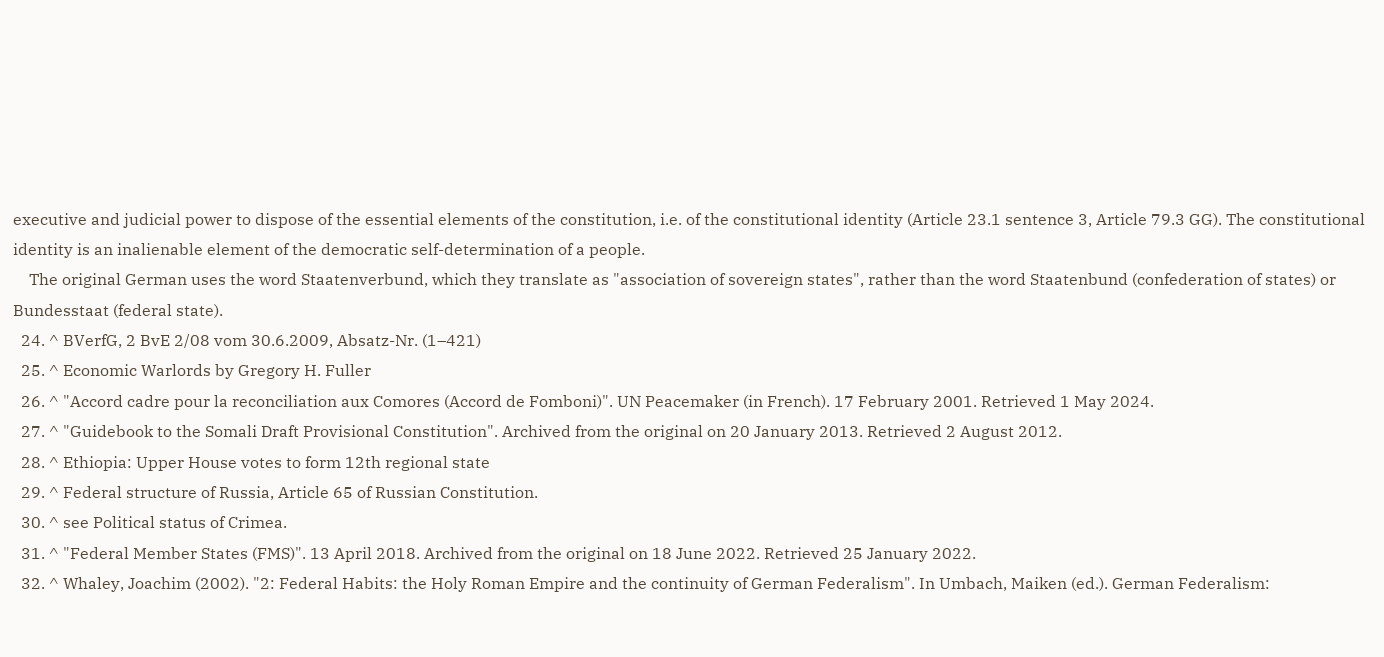executive and judicial power to dispose of the essential elements of the constitution, i.e. of the constitutional identity (Article 23.1 sentence 3, Article 79.3 GG). The constitutional identity is an inalienable element of the democratic self-determination of a people.
    The original German uses the word Staatenverbund, which they translate as "association of sovereign states", rather than the word Staatenbund (confederation of states) or Bundesstaat (federal state).
  24. ^ BVerfG, 2 BvE 2/08 vom 30.6.2009, Absatz-Nr. (1–421)
  25. ^ Economic Warlords by Gregory H. Fuller
  26. ^ "Accord cadre pour la reconciliation aux Comores (Accord de Fomboni)". UN Peacemaker (in French). 17 February 2001. Retrieved 1 May 2024.
  27. ^ "Guidebook to the Somali Draft Provisional Constitution". Archived from the original on 20 January 2013. Retrieved 2 August 2012.
  28. ^ Ethiopia: Upper House votes to form 12th regional state
  29. ^ Federal structure of Russia, Article 65 of Russian Constitution.
  30. ^ see Political status of Crimea.
  31. ^ "Federal Member States (FMS)". 13 April 2018. Archived from the original on 18 June 2022. Retrieved 25 January 2022.
  32. ^ Whaley, Joachim (2002). "2: Federal Habits: the Holy Roman Empire and the continuity of German Federalism". In Umbach, Maiken (ed.). German Federalism: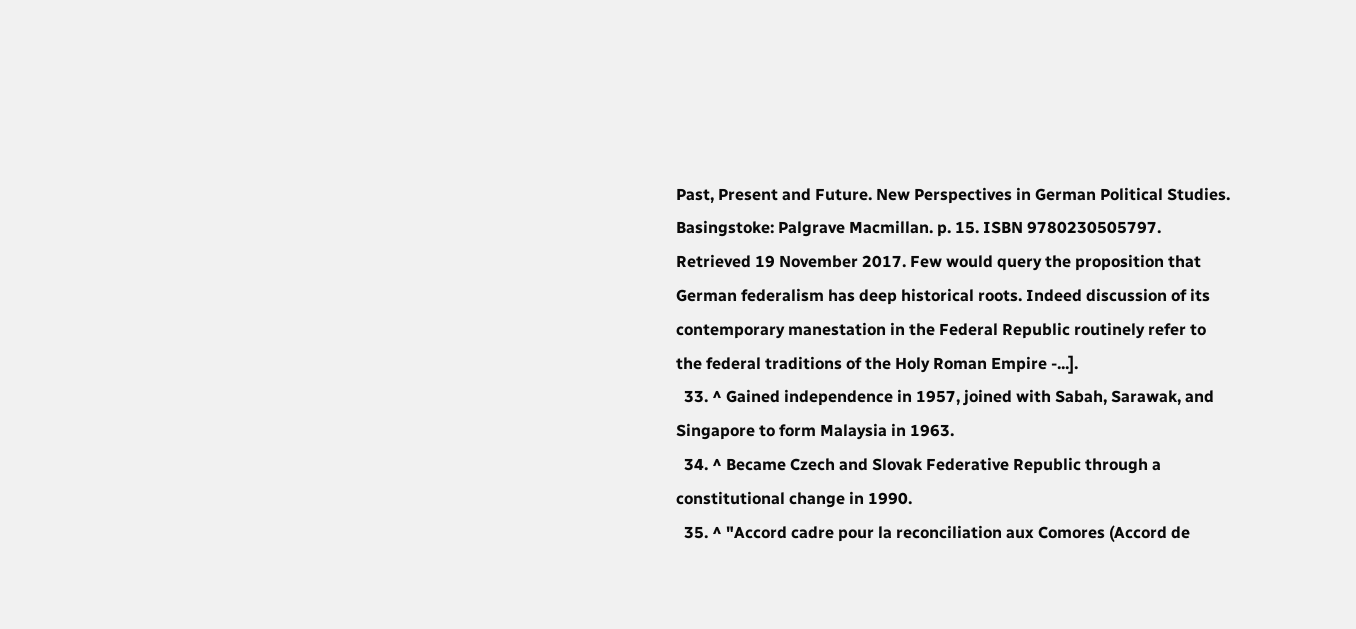Past, Present and Future. New Perspectives in German Political Studies. Basingstoke: Palgrave Macmillan. p. 15. ISBN 9780230505797. Retrieved 19 November 2017. Few would query the proposition that German federalism has deep historical roots. Indeed discussion of its contemporary manestation in the Federal Republic routinely refer to the federal traditions of the Holy Roman Empire -...].
  33. ^ Gained independence in 1957, joined with Sabah, Sarawak, and Singapore to form Malaysia in 1963.
  34. ^ Became Czech and Slovak Federative Republic through a constitutional change in 1990.
  35. ^ "Accord cadre pour la reconciliation aux Comores (Accord de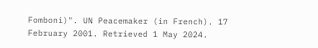Fomboni)". UN Peacemaker (in French). 17 February 2001. Retrieved 1 May 2024.